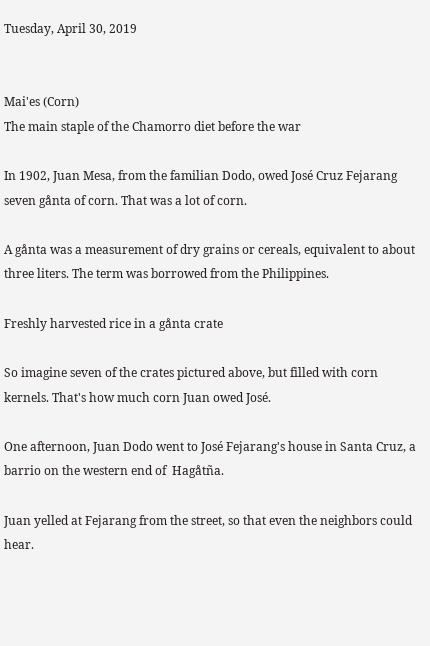Tuesday, April 30, 2019


Mai'es (Corn)
The main staple of the Chamorro diet before the war

In 1902, Juan Mesa, from the familian Dodo, owed José Cruz Fejarang seven gånta of corn. That was a lot of corn.

A gånta was a measurement of dry grains or cereals, equivalent to about three liters. The term was borrowed from the Philippines.

Freshly harvested rice in a gånta crate

So imagine seven of the crates pictured above, but filled with corn kernels. That's how much corn Juan owed José.

One afternoon, Juan Dodo went to José Fejarang's house in Santa Cruz, a barrio on the western end of  Hagåtña.

Juan yelled at Fejarang from the street, so that even the neighbors could hear.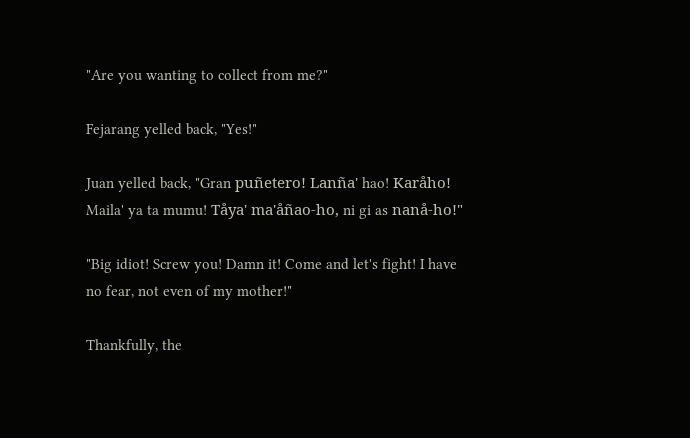"Are you wanting to collect from me?"

Fejarang yelled back, "Yes!"

Juan yelled back, "Gran puñetero! Lanña' hao! Karåho! Maila' ya ta mumu! Tåya' ma'åñao-ho, ni gi as nanå-ho!"

"Big idiot! Screw you! Damn it! Come and let's fight! I have no fear, not even of my mother!"

Thankfully, the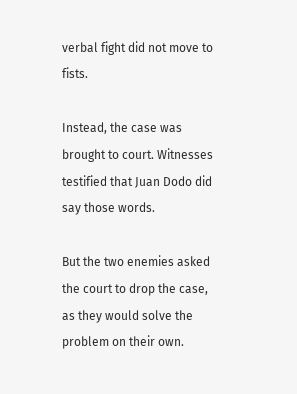verbal fight did not move to fists.

Instead, the case was brought to court. Witnesses testified that Juan Dodo did say those words.

But the two enemies asked the court to drop the case, as they would solve the problem on their own.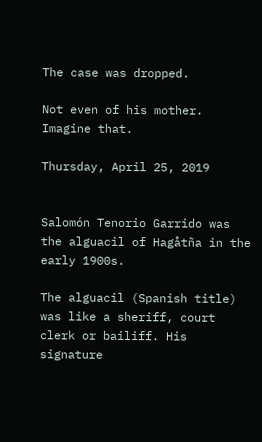The case was dropped.

Not even of his mother. Imagine that.

Thursday, April 25, 2019


Salomón Tenorio Garrido was the alguacil of Hagåtña in the early 1900s.

The alguacil (Spanish title) was like a sheriff, court clerk or bailiff. His signature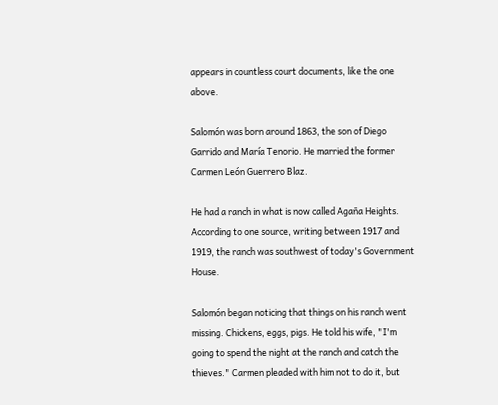appears in countless court documents, like the one above.

Salomón was born around 1863, the son of Diego Garrido and María Tenorio. He married the former Carmen León Guerrero Blaz.

He had a ranch in what is now called Agaña Heights. According to one source, writing between 1917 and 1919, the ranch was southwest of today's Government House.

Salomón began noticing that things on his ranch went missing. Chickens, eggs, pigs. He told his wife, "I'm going to spend the night at the ranch and catch the thieves." Carmen pleaded with him not to do it, but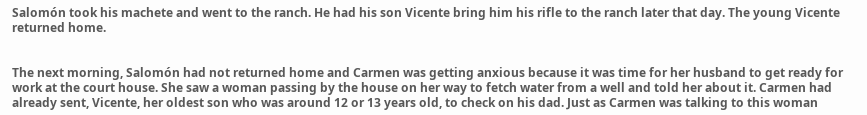Salomón took his machete and went to the ranch. He had his son Vicente bring him his rifle to the ranch later that day. The young Vicente returned home.


The next morning, Salomón had not returned home and Carmen was getting anxious because it was time for her husband to get ready for work at the court house. She saw a woman passing by the house on her way to fetch water from a well and told her about it. Carmen had already sent, Vicente, her oldest son who was around 12 or 13 years old, to check on his dad. Just as Carmen was talking to this woman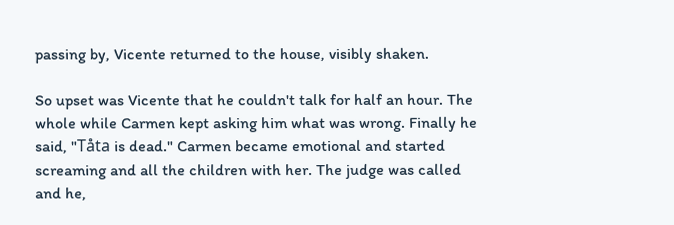passing by, Vicente returned to the house, visibly shaken.

So upset was Vicente that he couldn't talk for half an hour. The whole while Carmen kept asking him what was wrong. Finally he said, "Tåta is dead." Carmen became emotional and started screaming and all the children with her. The judge was called and he,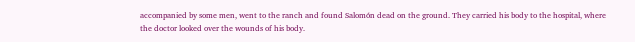accompanied by some men, went to the ranch and found Salomón dead on the ground. They carried his body to the hospital, where the doctor looked over the wounds of his body.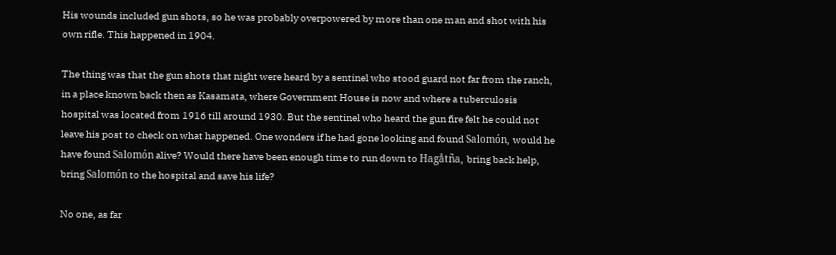His wounds included gun shots, so he was probably overpowered by more than one man and shot with his own rifle. This happened in 1904.

The thing was that the gun shots that night were heard by a sentinel who stood guard not far from the ranch, in a place known back then as Kasamata, where Government House is now and where a tuberculosis hospital was located from 1916 till around 1930. But the sentinel who heard the gun fire felt he could not leave his post to check on what happened. One wonders if he had gone looking and found Salomón, would he have found Salomón alive? Would there have been enough time to run down to Hagåtña, bring back help, bring Salomón to the hospital and save his life?

No one, as far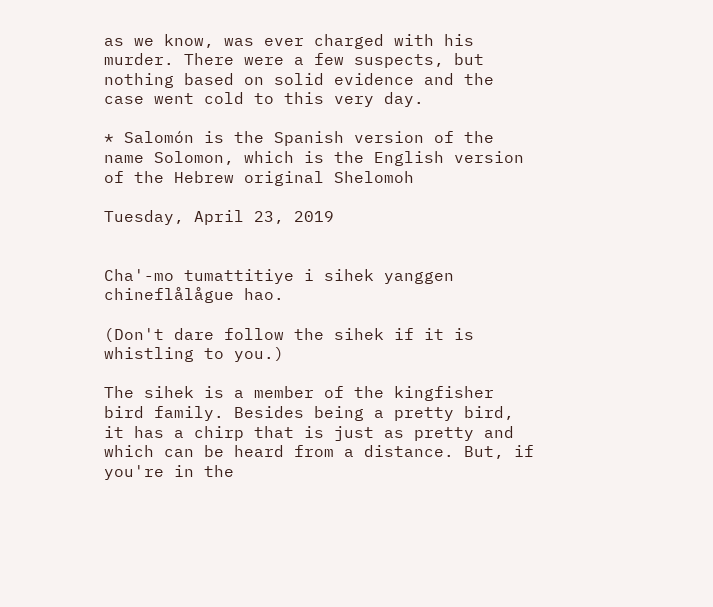as we know, was ever charged with his murder. There were a few suspects, but nothing based on solid evidence and the case went cold to this very day.

* Salomón is the Spanish version of the name Solomon, which is the English version of the Hebrew original Shelomoh

Tuesday, April 23, 2019


Cha'-mo tumattitiye i sihek yanggen chineflålågue hao.

(Don't dare follow the sihek if it is whistling to you.)

The sihek is a member of the kingfisher bird family. Besides being a pretty bird, it has a chirp that is just as pretty and which can be heard from a distance. But, if you're in the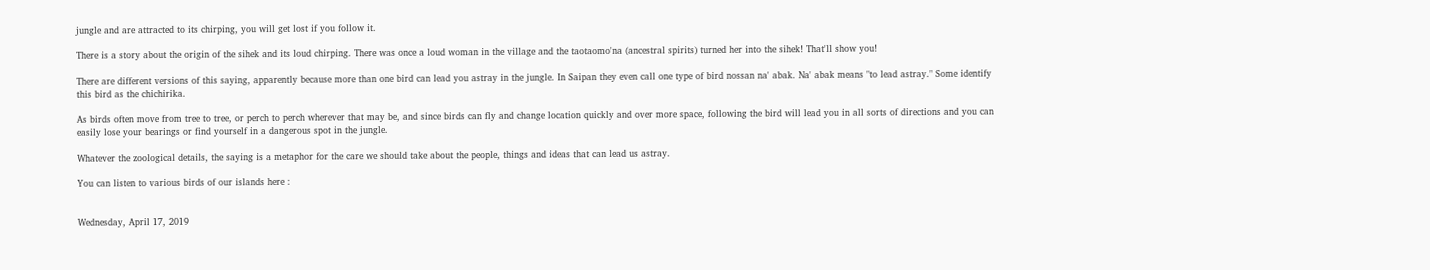jungle and are attracted to its chirping, you will get lost if you follow it.

There is a story about the origin of the sihek and its loud chirping. There was once a loud woman in the village and the taotaomo'na (ancestral spirits) turned her into the sihek! That'll show you!

There are different versions of this saying, apparently because more than one bird can lead you astray in the jungle. In Saipan they even call one type of bird nossan na' abak. Na' abak means "to lead astray." Some identify this bird as the chichirika.

As birds often move from tree to tree, or perch to perch wherever that may be, and since birds can fly and change location quickly and over more space, following the bird will lead you in all sorts of directions and you can easily lose your bearings or find yourself in a dangerous spot in the jungle.

Whatever the zoological details, the saying is a metaphor for the care we should take about the people, things and ideas that can lead us astray.

You can listen to various birds of our islands here :


Wednesday, April 17, 2019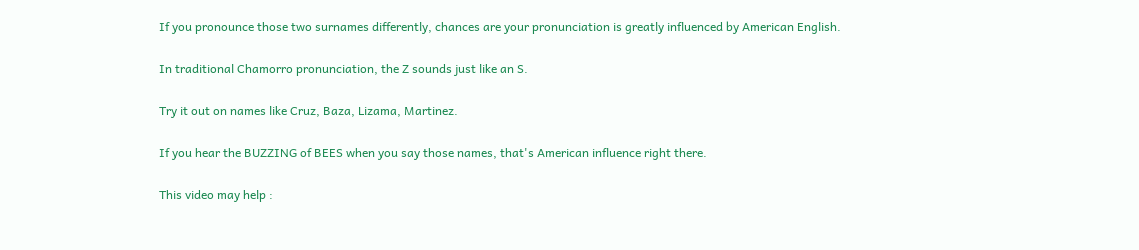If you pronounce those two surnames differently, chances are your pronunciation is greatly influenced by American English.

In traditional Chamorro pronunciation, the Z sounds just like an S.

Try it out on names like Cruz, Baza, Lizama, Martinez.

If you hear the BUZZING of BEES when you say those names, that's American influence right there.

This video may help :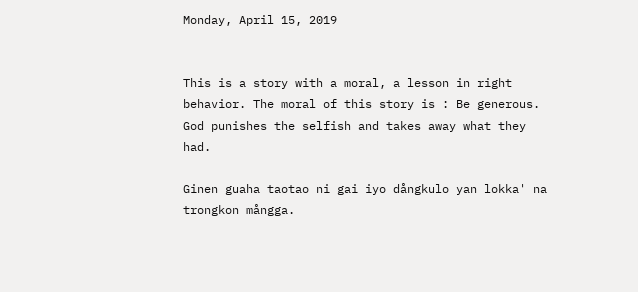Monday, April 15, 2019


This is a story with a moral, a lesson in right behavior. The moral of this story is : Be generous. God punishes the selfish and takes away what they had.

Ginen guaha taotao ni gai iyo dångkulo yan lokka' na trongkon mångga.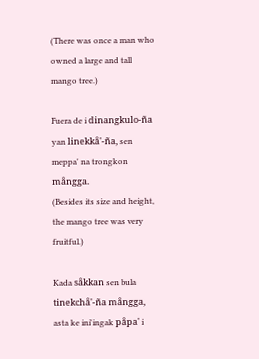(There was once a man who owned a large and tall mango tree.)

Fuera de i dinangkulo-ña yan linekkå'-ña, sen meppa' na trongkon mångga.
(Besides its size and height, the mango tree was very fruitful.)

Kada såkkan sen bula tinekchå'-ña mångga, asta ke ini'ingak påpa' i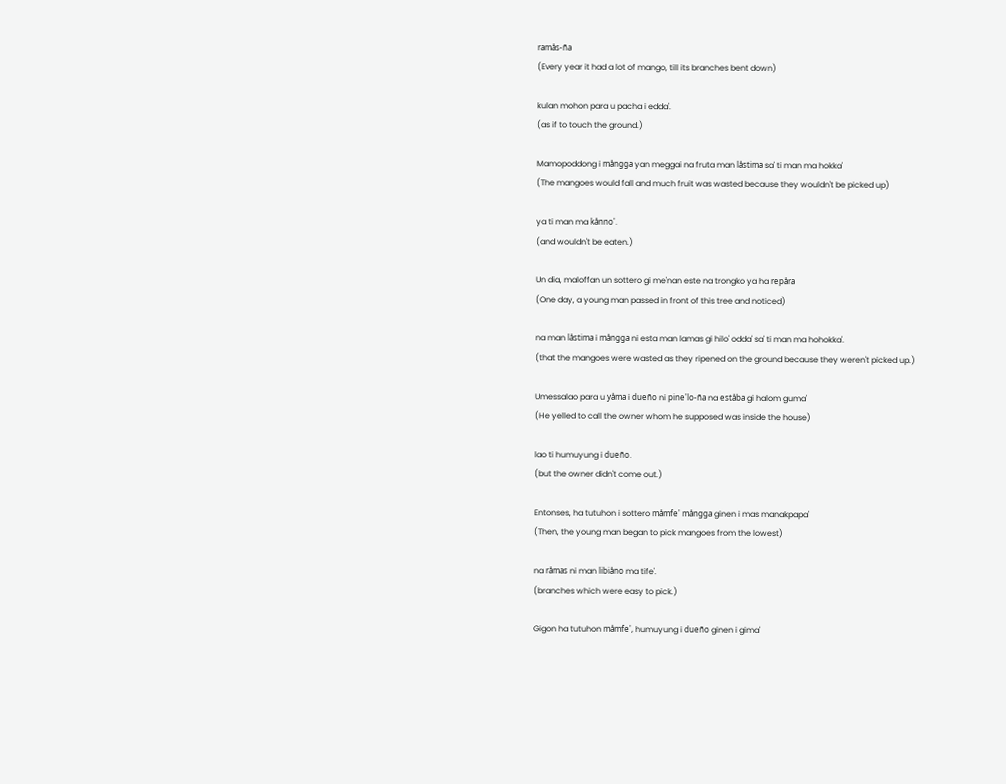ramås-ña
(Every year it had a lot of mango, till its branches bent down)

kulan mohon para u pacha i edda'.
(as if to touch the ground.)

Mamopoddong i mångga yan meggai na fruta man låstima sa' ti man ma hokka'
(The mangoes would fall and much fruit was wasted because they wouldn't be picked up)

ya ti man ma kånno'.
(and wouldn't be eaten.)

Un dia, maloffan un sottero gi me'nan este na trongko ya ha repåra
(One day, a young man passed in front of this tree and noticed)

na man låstima i mångga ni esta man lamas gi hilo' odda' sa' ti man ma hohokka'.
(that the mangoes were wasted as they ripened on the ground because they weren't picked up.)

Umessalao para u yåma i dueño ni pine'lo-ña na eståba gi halom guma'
(He yelled to call the owner whom he supposed was inside the house)

lao ti humuyung i dueño.
(but the owner didn't come out.)

Entonses, ha tutuhon i sottero måmfe' mångga ginen i mas manakpapa'
(Then, the young man began to pick mangoes from the lowest)

na råmas ni man libiåno ma tife'.
(branches which were easy to pick.)

Gigon ha tutuhon måmfe', humuyung i dueño ginen i gima'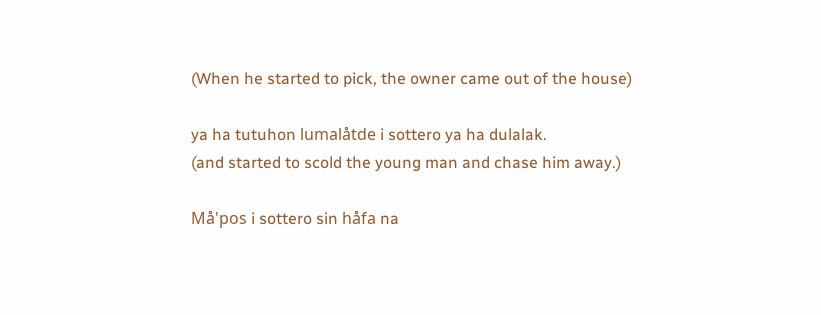(When he started to pick, the owner came out of the house)

ya ha tutuhon lumalåtde i sottero ya ha dulalak.
(and started to scold the young man and chase him away.)

Må'pos i sottero sin håfa na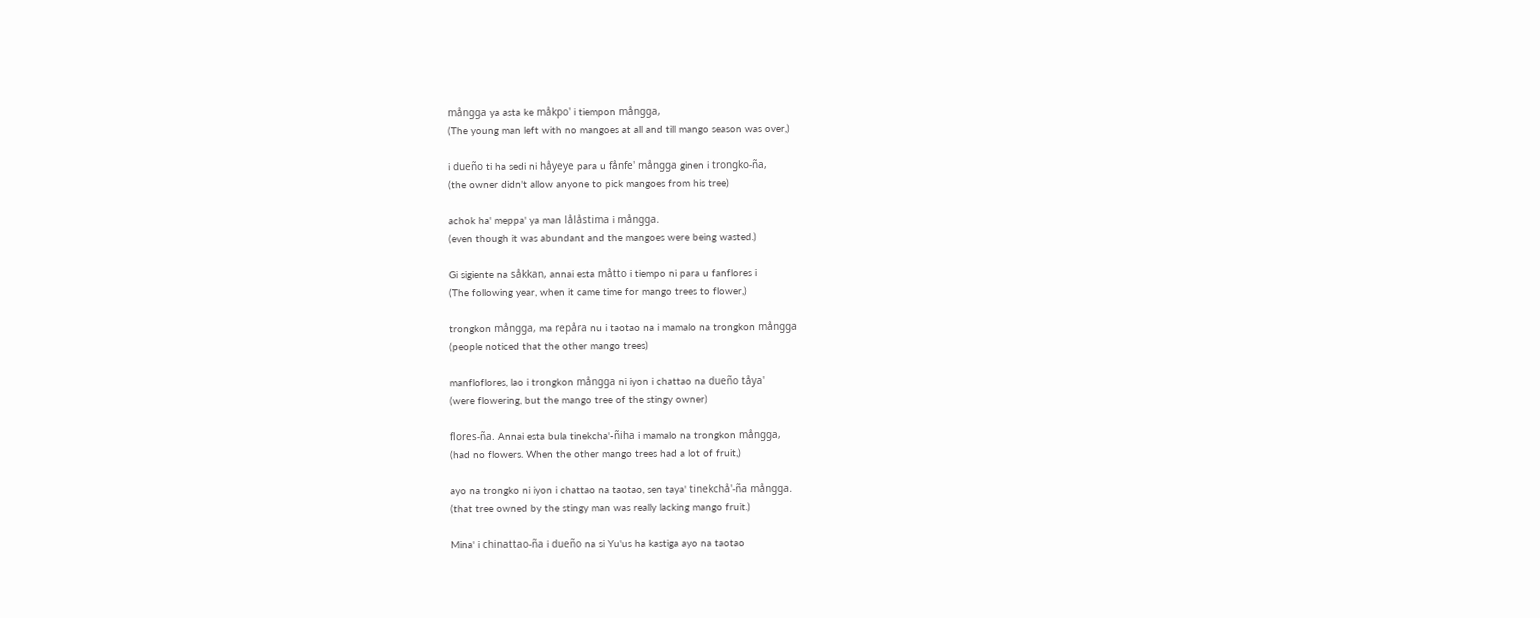mångga ya asta ke måkpo' i tiempon mångga,
(The young man left with no mangoes at all and till mango season was over,)

i dueño ti ha sedi ni håyeye para u fånfe' mångga ginen i trongko-ña,
(the owner didn't allow anyone to pick mangoes from his tree)

achok ha' meppa' ya man lålåstima i mångga.
(even though it was abundant and the mangoes were being wasted.)

Gi sigiente na såkkan, annai esta måtto i tiempo ni para u fanflores i
(The following year, when it came time for mango trees to flower,)

trongkon mångga, ma repåra nu i taotao na i mamalo na trongkon mångga
(people noticed that the other mango trees)

manfloflores, lao i trongkon mångga ni iyon i chattao na dueño tåya'
(were flowering, but the mango tree of the stingy owner)

flores-ña. Annai esta bula tinekcha'-ñiha i mamalo na trongkon mångga,
(had no flowers. When the other mango trees had a lot of fruit,)

ayo na trongko ni iyon i chattao na taotao, sen taya' tinekchå'-ña mångga.
(that tree owned by the stingy man was really lacking mango fruit.)

Mina' i chinattao-ña i dueño na si Yu'us ha kastiga ayo na taotao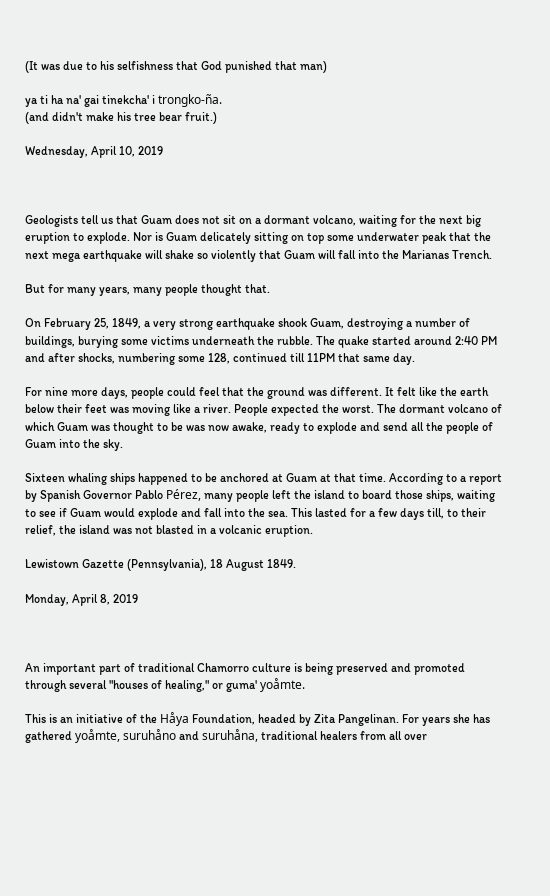(It was due to his selfishness that God punished that man)

ya ti ha na' gai tinekcha' i trongko-ña.
(and didn't make his tree bear fruit.)

Wednesday, April 10, 2019



Geologists tell us that Guam does not sit on a dormant volcano, waiting for the next big eruption to explode. Nor is Guam delicately sitting on top some underwater peak that the next mega earthquake will shake so violently that Guam will fall into the Marianas Trench.

But for many years, many people thought that.

On February 25, 1849, a very strong earthquake shook Guam, destroying a number of buildings, burying some victims underneath the rubble. The quake started around 2:40 PM and after shocks, numbering some 128, continued till 11PM that same day.

For nine more days, people could feel that the ground was different. It felt like the earth below their feet was moving like a river. People expected the worst. The dormant volcano of which Guam was thought to be was now awake, ready to explode and send all the people of Guam into the sky.

Sixteen whaling ships happened to be anchored at Guam at that time. According to a report by Spanish Governor Pablo Pérez, many people left the island to board those ships, waiting to see if Guam would explode and fall into the sea. This lasted for a few days till, to their relief, the island was not blasted in a volcanic eruption.

Lewistown Gazette (Pennsylvania), 18 August 1849.

Monday, April 8, 2019



An important part of traditional Chamorro culture is being preserved and promoted through several "houses of healing," or guma' yoåmte.

This is an initiative of the Håya Foundation, headed by Zita Pangelinan. For years she has gathered yoåmte, suruhåno and suruhåna, traditional healers from all over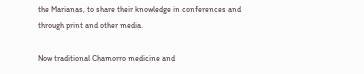the Marianas, to share their knowledge in conferences and through print and other media.

Now traditional Chamorro medicine and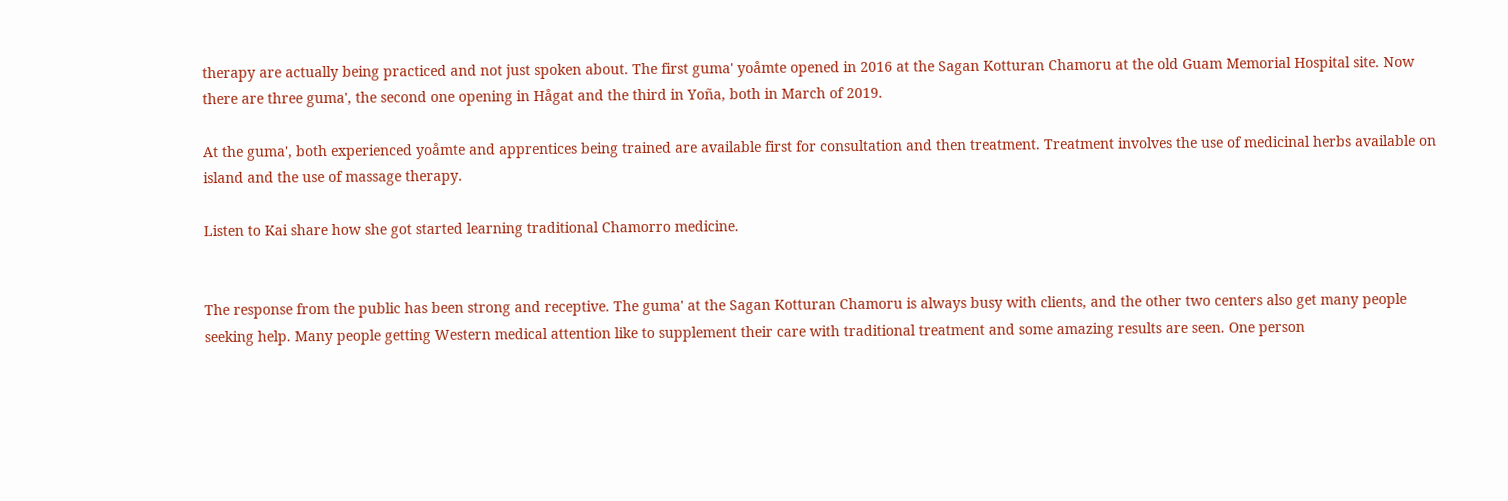therapy are actually being practiced and not just spoken about. The first guma' yoåmte opened in 2016 at the Sagan Kotturan Chamoru at the old Guam Memorial Hospital site. Now there are three guma', the second one opening in Hågat and the third in Yoña, both in March of 2019.

At the guma', both experienced yoåmte and apprentices being trained are available first for consultation and then treatment. Treatment involves the use of medicinal herbs available on island and the use of massage therapy.

Listen to Kai share how she got started learning traditional Chamorro medicine.


The response from the public has been strong and receptive. The guma' at the Sagan Kotturan Chamoru is always busy with clients, and the other two centers also get many people seeking help. Many people getting Western medical attention like to supplement their care with traditional treatment and some amazing results are seen. One person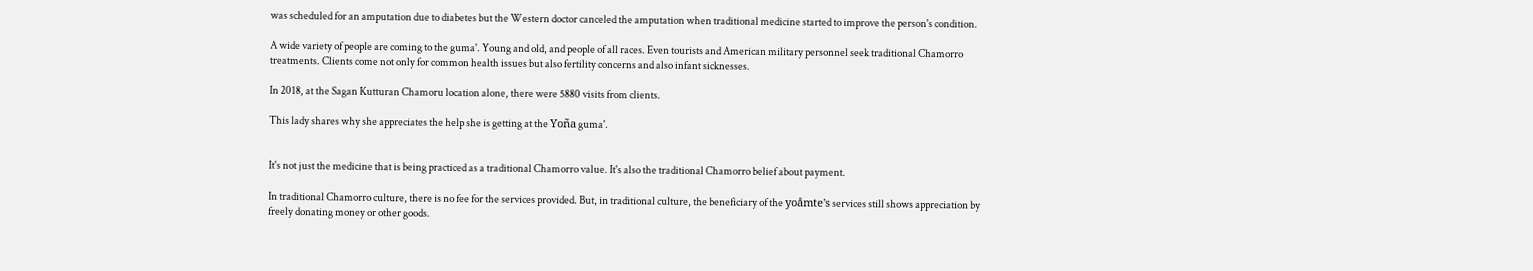was scheduled for an amputation due to diabetes but the Western doctor canceled the amputation when traditional medicine started to improve the person's condition.

A wide variety of people are coming to the guma'. Young and old, and people of all races. Even tourists and American military personnel seek traditional Chamorro treatments. Clients come not only for common health issues but also fertility concerns and also infant sicknesses.

In 2018, at the Sagan Kutturan Chamoru location alone, there were 5880 visits from clients.

This lady shares why she appreciates the help she is getting at the Yoña guma'.


It's not just the medicine that is being practiced as a traditional Chamorro value. It's also the traditional Chamorro belief about payment.

In traditional Chamorro culture, there is no fee for the services provided. But, in traditional culture, the beneficiary of the yoåmte's services still shows appreciation by freely donating money or other goods.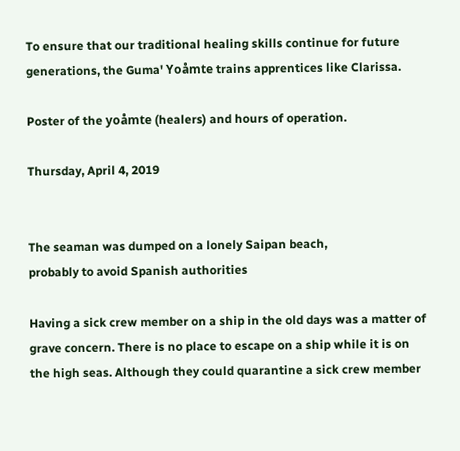To ensure that our traditional healing skills continue for future generations, the Guma' Yoåmte trains apprentices like Clarissa.

Poster of the yoåmte (healers) and hours of operation.

Thursday, April 4, 2019


The seaman was dumped on a lonely Saipan beach,
probably to avoid Spanish authorities

Having a sick crew member on a ship in the old days was a matter of grave concern. There is no place to escape on a ship while it is on the high seas. Although they could quarantine a sick crew member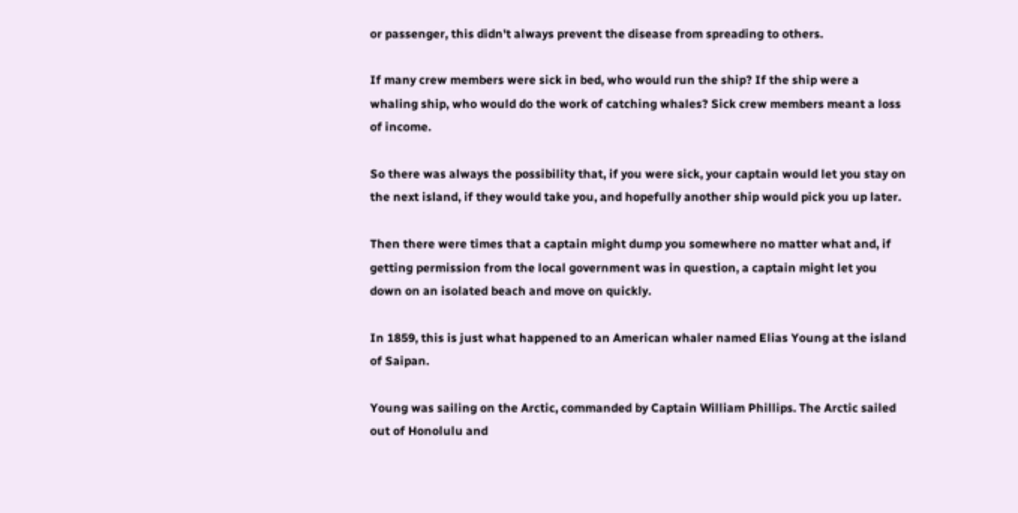or passenger, this didn't always prevent the disease from spreading to others.

If many crew members were sick in bed, who would run the ship? If the ship were a whaling ship, who would do the work of catching whales? Sick crew members meant a loss of income.

So there was always the possibility that, if you were sick, your captain would let you stay on the next island, if they would take you, and hopefully another ship would pick you up later.

Then there were times that a captain might dump you somewhere no matter what and, if getting permission from the local government was in question, a captain might let you down on an isolated beach and move on quickly.

In 1859, this is just what happened to an American whaler named Elias Young at the island of Saipan.

Young was sailing on the Arctic, commanded by Captain William Phillips. The Arctic sailed out of Honolulu and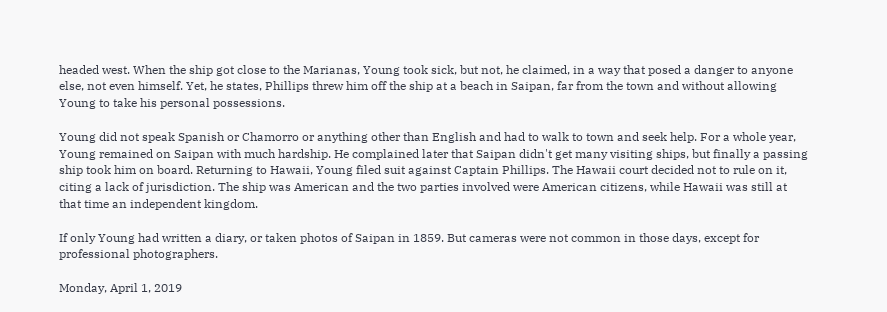headed west. When the ship got close to the Marianas, Young took sick, but not, he claimed, in a way that posed a danger to anyone else, not even himself. Yet, he states, Phillips threw him off the ship at a beach in Saipan, far from the town and without allowing Young to take his personal possessions.

Young did not speak Spanish or Chamorro or anything other than English and had to walk to town and seek help. For a whole year, Young remained on Saipan with much hardship. He complained later that Saipan didn't get many visiting ships, but finally a passing ship took him on board. Returning to Hawaii, Young filed suit against Captain Phillips. The Hawaii court decided not to rule on it, citing a lack of jurisdiction. The ship was American and the two parties involved were American citizens, while Hawaii was still at that time an independent kingdom.

If only Young had written a diary, or taken photos of Saipan in 1859. But cameras were not common in those days, except for professional photographers.

Monday, April 1, 2019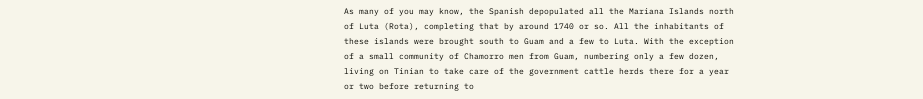As many of you may know, the Spanish depopulated all the Mariana Islands north of Luta (Rota), completing that by around 1740 or so. All the inhabitants of these islands were brought south to Guam and a few to Luta. With the exception of a small community of Chamorro men from Guam, numbering only a few dozen, living on Tinian to take care of the government cattle herds there for a year or two before returning to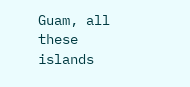Guam, all these islands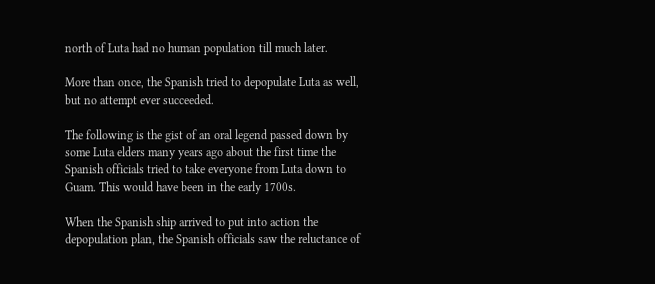north of Luta had no human population till much later.

More than once, the Spanish tried to depopulate Luta as well, but no attempt ever succeeded.

The following is the gist of an oral legend passed down by some Luta elders many years ago about the first time the Spanish officials tried to take everyone from Luta down to Guam. This would have been in the early 1700s.

When the Spanish ship arrived to put into action the depopulation plan, the Spanish officials saw the reluctance of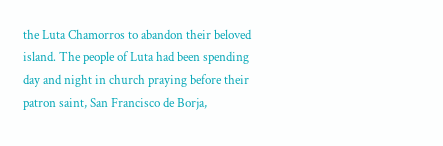the Luta Chamorros to abandon their beloved island. The people of Luta had been spending day and night in church praying before their patron saint, San Francisco de Borja,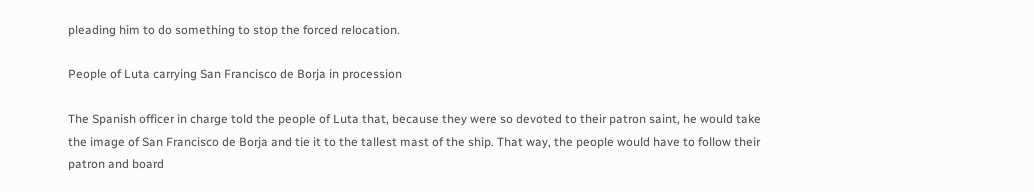pleading him to do something to stop the forced relocation.

People of Luta carrying San Francisco de Borja in procession

The Spanish officer in charge told the people of Luta that, because they were so devoted to their patron saint, he would take the image of San Francisco de Borja and tie it to the tallest mast of the ship. That way, the people would have to follow their patron and board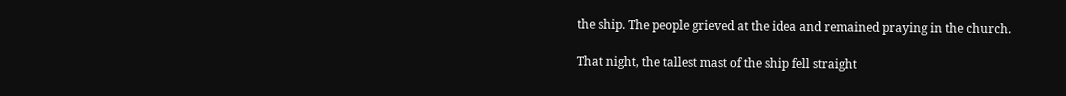the ship. The people grieved at the idea and remained praying in the church.

That night, the tallest mast of the ship fell straight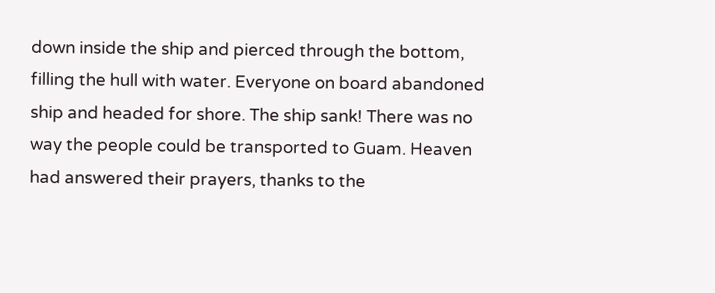down inside the ship and pierced through the bottom, filling the hull with water. Everyone on board abandoned ship and headed for shore. The ship sank! There was no way the people could be transported to Guam. Heaven had answered their prayers, thanks to the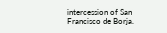intercession of San Francisco de Borja.